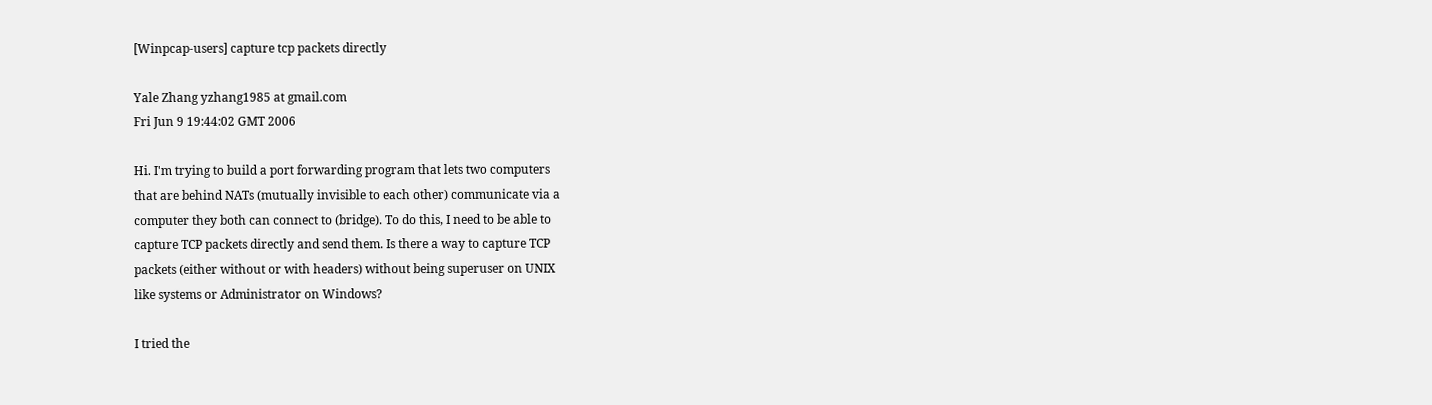[Winpcap-users] capture tcp packets directly

Yale Zhang yzhang1985 at gmail.com
Fri Jun 9 19:44:02 GMT 2006

Hi. I'm trying to build a port forwarding program that lets two computers
that are behind NATs (mutually invisible to each other) communicate via a
computer they both can connect to (bridge). To do this, I need to be able to
capture TCP packets directly and send them. Is there a way to capture TCP
packets (either without or with headers) without being superuser on UNIX
like systems or Administrator on Windows?

I tried the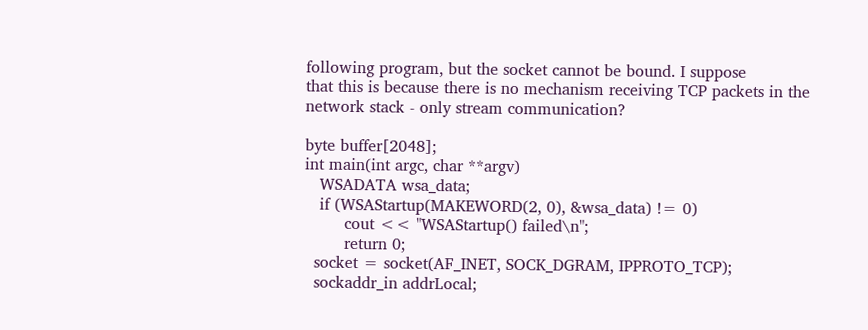following program, but the socket cannot be bound. I suppose
that this is because there is no mechanism receiving TCP packets in the
network stack - only stream communication?

byte buffer[2048];
int main(int argc, char **argv)
   WSADATA wsa_data;
   if (WSAStartup(MAKEWORD(2, 0), &wsa_data) != 0)
        cout << "WSAStartup() failed\n";
        return 0;
  socket = socket(AF_INET, SOCK_DGRAM, IPPROTO_TCP);
  sockaddr_in addrLocal;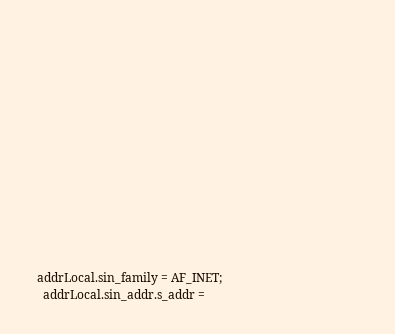addrLocal.sin_family = AF_INET;
  addrLocal.sin_addr.s_addr =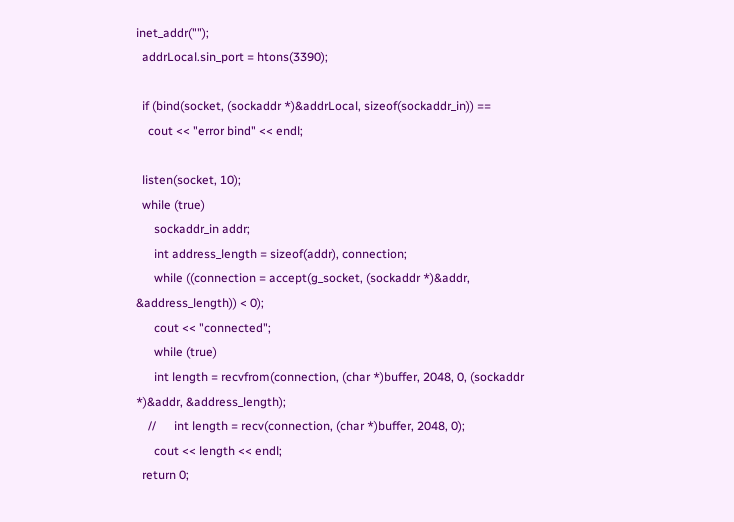inet_addr("");
  addrLocal.sin_port = htons(3390);

  if (bind(socket, (sockaddr *)&addrLocal, sizeof(sockaddr_in)) ==
    cout << "error bind" << endl;

  listen(socket, 10);
  while (true)
      sockaddr_in addr;
      int address_length = sizeof(addr), connection;
      while ((connection = accept(g_socket, (sockaddr *)&addr,
&address_length)) < 0);
      cout << "connected";
      while (true)
      int length = recvfrom(connection, (char *)buffer, 2048, 0, (sockaddr
*)&addr, &address_length);
    //      int length = recv(connection, (char *)buffer, 2048, 0);
      cout << length << endl;
  return 0;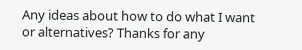Any ideas about how to do what I want or alternatives? Thanks for any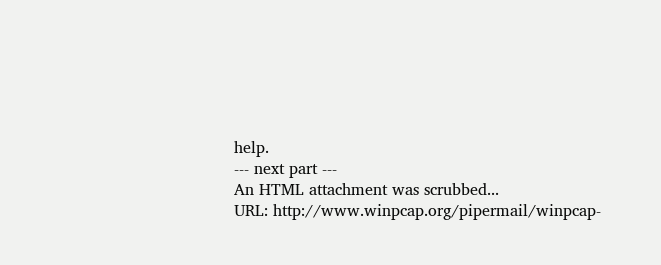help.
--- next part ---
An HTML attachment was scrubbed...
URL: http://www.winpcap.org/pipermail/winpcap-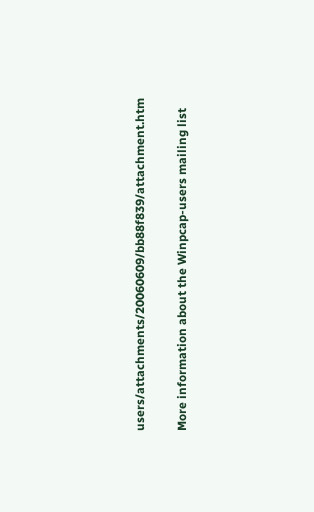users/attachments/20060609/bb88f839/attachment.htm

More information about the Winpcap-users mailing list